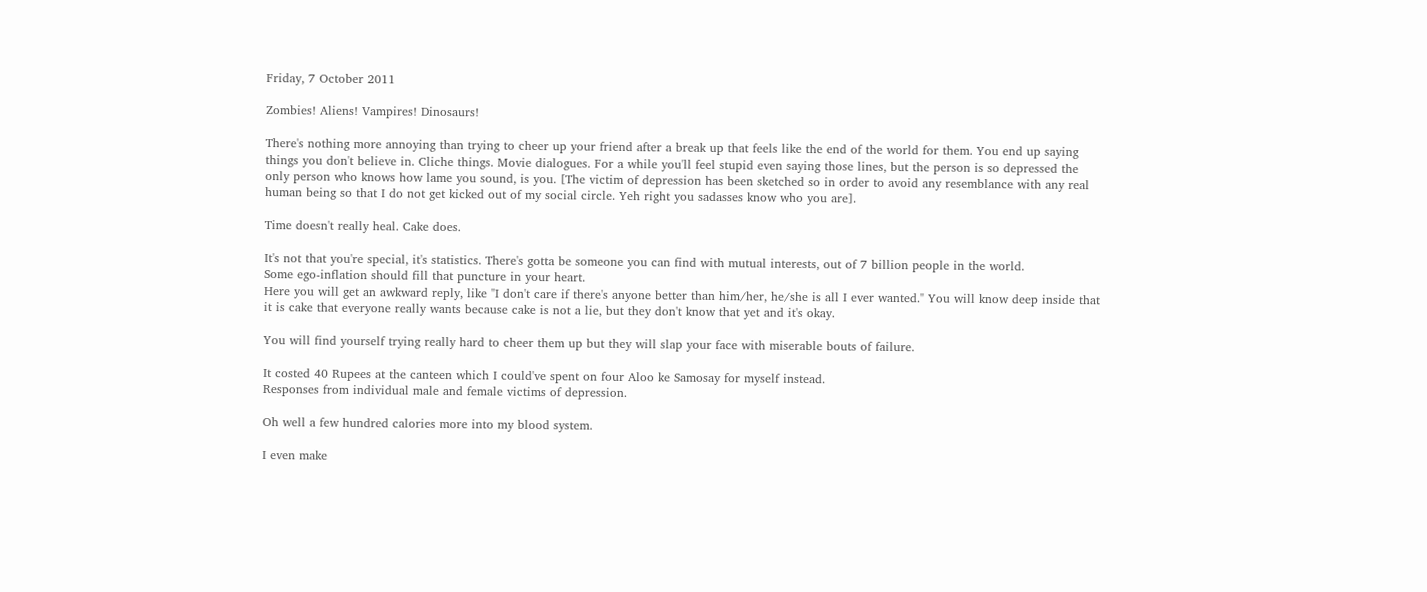Friday, 7 October 2011

Zombies! Aliens! Vampires! Dinosaurs!

There's nothing more annoying than trying to cheer up your friend after a break up that feels like the end of the world for them. You end up saying things you don't believe in. Cliche things. Movie dialogues. For a while you'll feel stupid even saying those lines, but the person is so depressed the only person who knows how lame you sound, is you. [The victim of depression has been sketched so in order to avoid any resemblance with any real human being so that I do not get kicked out of my social circle. Yeh right you sadasses know who you are].

Time doesn't really heal. Cake does.

It's not that you're special, it's statistics. There's gotta be someone you can find with mutual interests, out of 7 billion people in the world.
Some ego-inflation should fill that puncture in your heart.
Here you will get an awkward reply, like "I don't care if there's anyone better than him/her, he/she is all I ever wanted." You will know deep inside that it is cake that everyone really wants because cake is not a lie, but they don't know that yet and it's okay.

You will find yourself trying really hard to cheer them up but they will slap your face with miserable bouts of failure.

It costed 40 Rupees at the canteen which I could've spent on four Aloo ke Samosay for myself instead.
Responses from individual male and female victims of depression.

Oh well a few hundred calories more into my blood system.

I even make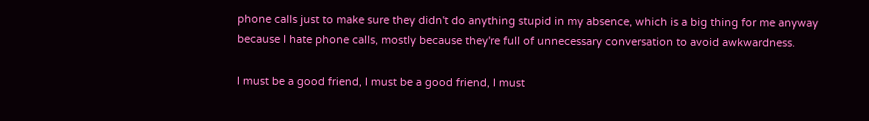phone calls just to make sure they didn't do anything stupid in my absence, which is a big thing for me anyway because I hate phone calls, mostly because they're full of unnecessary conversation to avoid awkwardness.

I must be a good friend, I must be a good friend, I must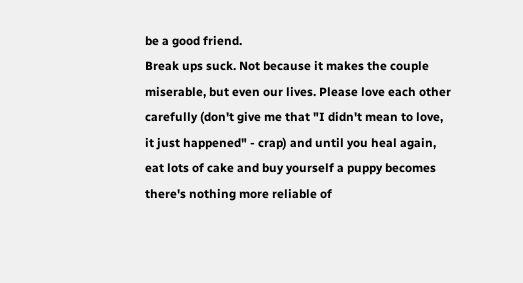be a good friend.
Break ups suck. Not because it makes the couple miserable, but even our lives. Please love each other carefully (don't give me that "I didn't mean to love, it just happened" - crap) and until you heal again, eat lots of cake and buy yourself a puppy becomes there's nothing more reliable of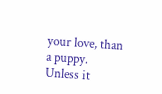your love, than a puppy. Unless it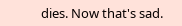dies. Now that's sad.